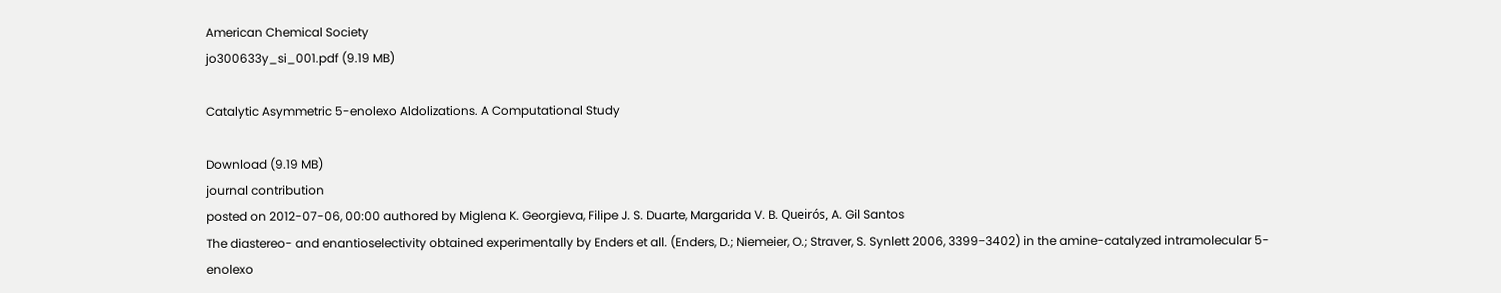American Chemical Society
jo300633y_si_001.pdf (9.19 MB)

Catalytic Asymmetric 5-enolexo Aldolizations. A Computational Study

Download (9.19 MB)
journal contribution
posted on 2012-07-06, 00:00 authored by Miglena K. Georgieva, Filipe J. S. Duarte, Margarida V. B. Queirós, A. Gil Santos
The diastereo- and enantioselectivity obtained experimentally by Enders et all. (Enders, D.; Niemeier, O.; Straver, S. Synlett 2006, 3399−3402) in the amine-catalyzed intramolecular 5-enolexo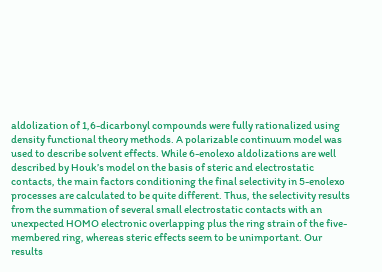aldolization of 1,6-dicarbonyl compounds were fully rationalized using density functional theory methods. A polarizable continuum model was used to describe solvent effects. While 6-enolexo aldolizations are well described by Houk’s model on the basis of steric and electrostatic contacts, the main factors conditioning the final selectivity in 5-enolexo processes are calculated to be quite different. Thus, the selectivity results from the summation of several small electrostatic contacts with an unexpected HOMO electronic overlapping plus the ring strain of the five-membered ring, whereas steric effects seem to be unimportant. Our results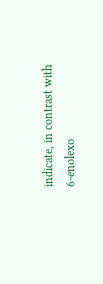indicate, in contrast with 6-enolexo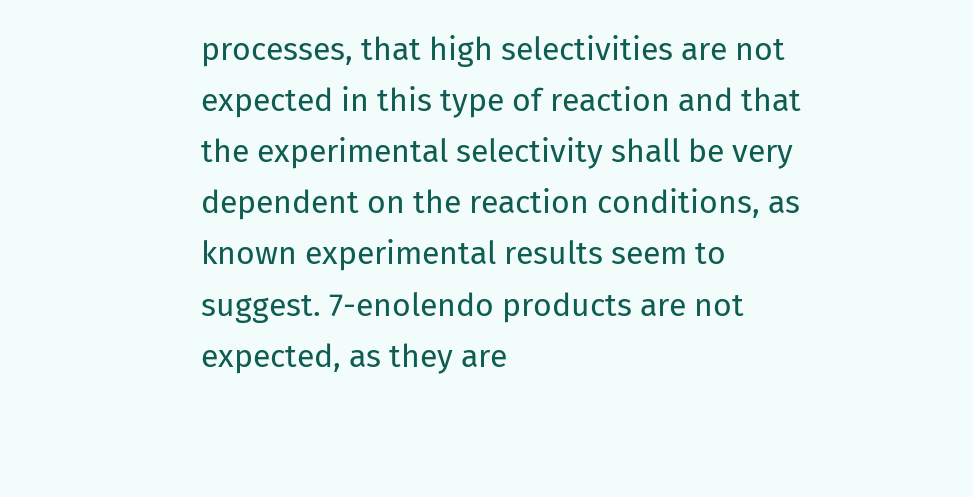processes, that high selectivities are not expected in this type of reaction and that the experimental selectivity shall be very dependent on the reaction conditions, as known experimental results seem to suggest. 7-enolendo products are not expected, as they are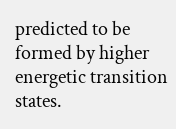predicted to be formed by higher energetic transition states.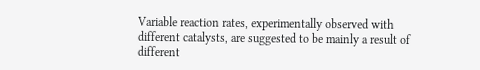Variable reaction rates, experimentally observed with different catalysts, are suggested to be mainly a result of different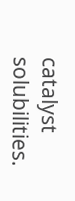catalyst solubilities.